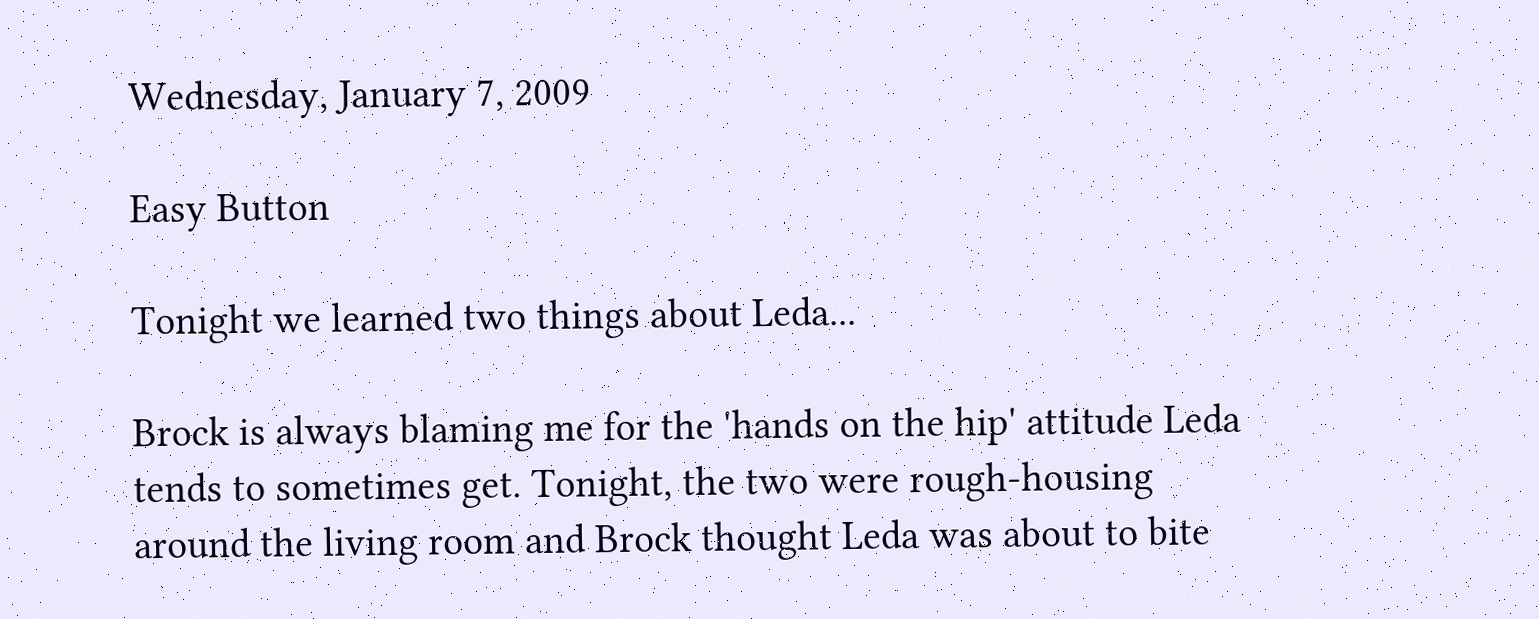Wednesday, January 7, 2009

Easy Button

Tonight we learned two things about Leda...

Brock is always blaming me for the 'hands on the hip' attitude Leda tends to sometimes get. Tonight, the two were rough-housing around the living room and Brock thought Leda was about to bite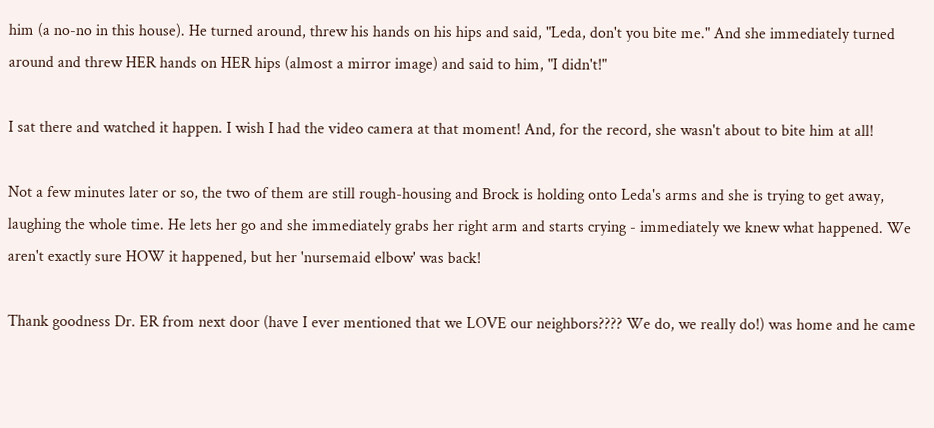him (a no-no in this house). He turned around, threw his hands on his hips and said, "Leda, don't you bite me." And she immediately turned around and threw HER hands on HER hips (almost a mirror image) and said to him, "I didn't!"

I sat there and watched it happen. I wish I had the video camera at that moment! And, for the record, she wasn't about to bite him at all!

Not a few minutes later or so, the two of them are still rough-housing and Brock is holding onto Leda's arms and she is trying to get away, laughing the whole time. He lets her go and she immediately grabs her right arm and starts crying - immediately we knew what happened. We aren't exactly sure HOW it happened, but her 'nursemaid elbow' was back!

Thank goodness Dr. ER from next door (have I ever mentioned that we LOVE our neighbors???? We do, we really do!) was home and he came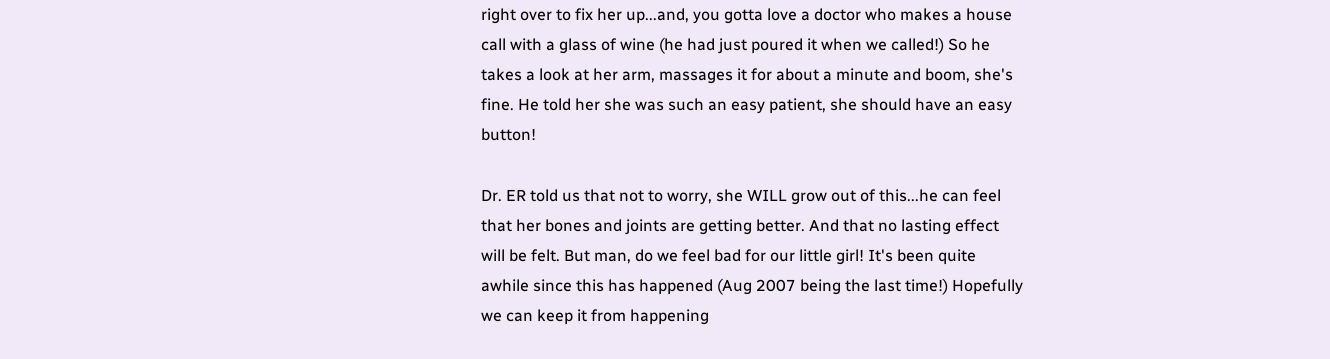right over to fix her up...and, you gotta love a doctor who makes a house call with a glass of wine (he had just poured it when we called!) So he takes a look at her arm, massages it for about a minute and boom, she's fine. He told her she was such an easy patient, she should have an easy button!

Dr. ER told us that not to worry, she WILL grow out of this...he can feel that her bones and joints are getting better. And that no lasting effect will be felt. But man, do we feel bad for our little girl! It's been quite awhile since this has happened (Aug 2007 being the last time!) Hopefully we can keep it from happening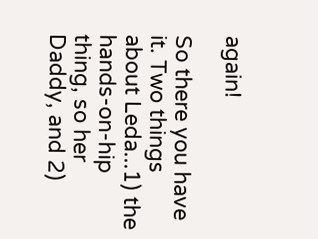again!

So there you have it. Two things about Leda...1) the hands-on-hip thing, so her Daddy, and 2)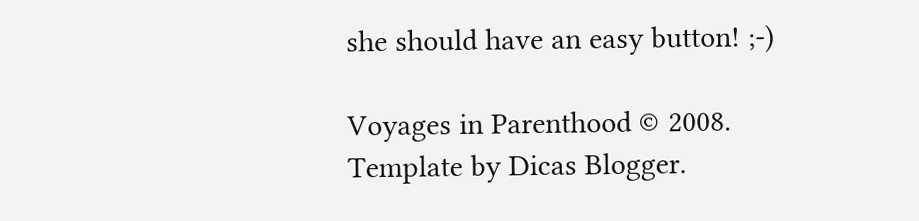she should have an easy button! ;-)

Voyages in Parenthood © 2008. Template by Dicas Blogger.